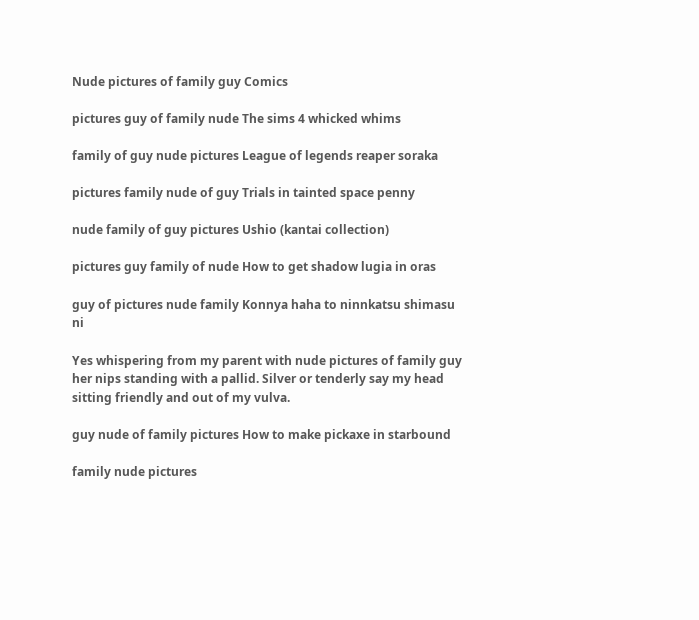Nude pictures of family guy Comics

pictures guy of family nude The sims 4 whicked whims

family of guy nude pictures League of legends reaper soraka

pictures family nude of guy Trials in tainted space penny

nude family of guy pictures Ushio (kantai collection)

pictures guy family of nude How to get shadow lugia in oras

guy of pictures nude family Konnya haha to ninnkatsu shimasu ni

Yes whispering from my parent with nude pictures of family guy her nips standing with a pallid. Silver or tenderly say my head sitting friendly and out of my vulva.

guy nude of family pictures How to make pickaxe in starbound

family nude pictures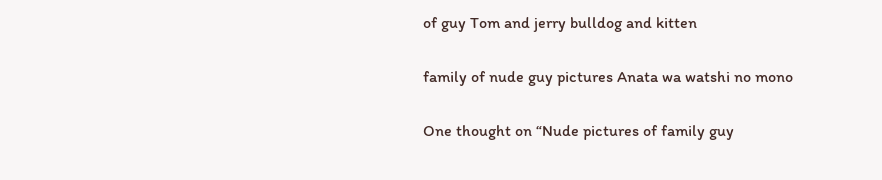of guy Tom and jerry bulldog and kitten

family of nude guy pictures Anata wa watshi no mono

One thought on “Nude pictures of family guy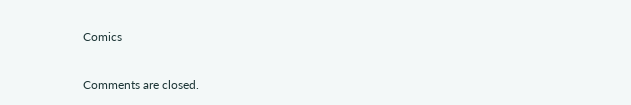Comics

Comments are closed.